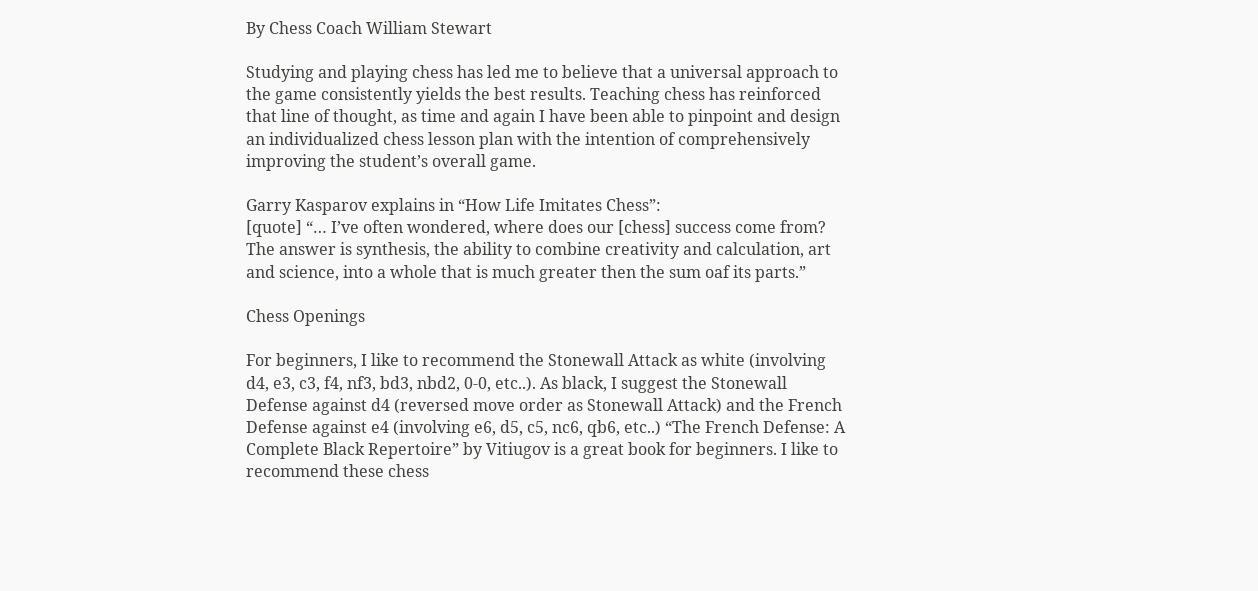By Chess Coach William Stewart

Studying and playing chess has led me to believe that a universal approach to the game consistently yields the best results. Teaching chess has reinforced that line of thought, as time and again I have been able to pinpoint and design an individualized chess lesson plan with the intention of comprehensively improving the student’s overall game.

Garry Kasparov explains in “How Life Imitates Chess”:
[quote] “… I’ve often wondered, where does our [chess] success come from? The answer is synthesis, the ability to combine creativity and calculation, art and science, into a whole that is much greater then the sum oaf its parts.”

Chess Openings

For beginners, I like to recommend the Stonewall Attack as white (involving d4, e3, c3, f4, nf3, bd3, nbd2, 0-0, etc..). As black, I suggest the Stonewall Defense against d4 (reversed move order as Stonewall Attack) and the French Defense against e4 (involving e6, d5, c5, nc6, qb6, etc..) “The French Defense: A Complete Black Repertoire” by Vitiugov is a great book for beginners. I like to recommend these chess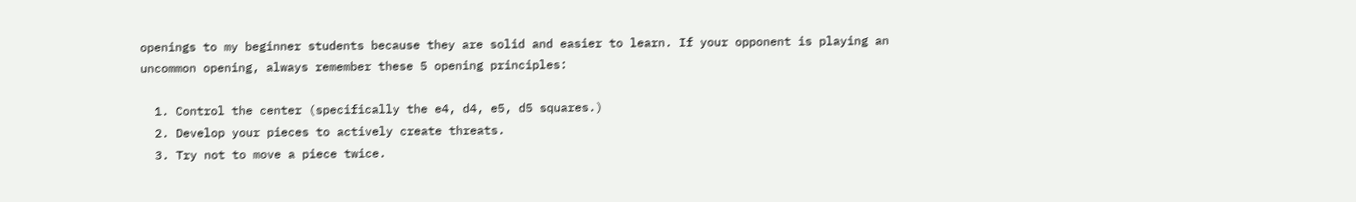openings to my beginner students because they are solid and easier to learn. If your opponent is playing an uncommon opening, always remember these 5 opening principles:

  1. Control the center (specifically the e4, d4, e5, d5 squares.)
  2. Develop your pieces to actively create threats.
  3. Try not to move a piece twice.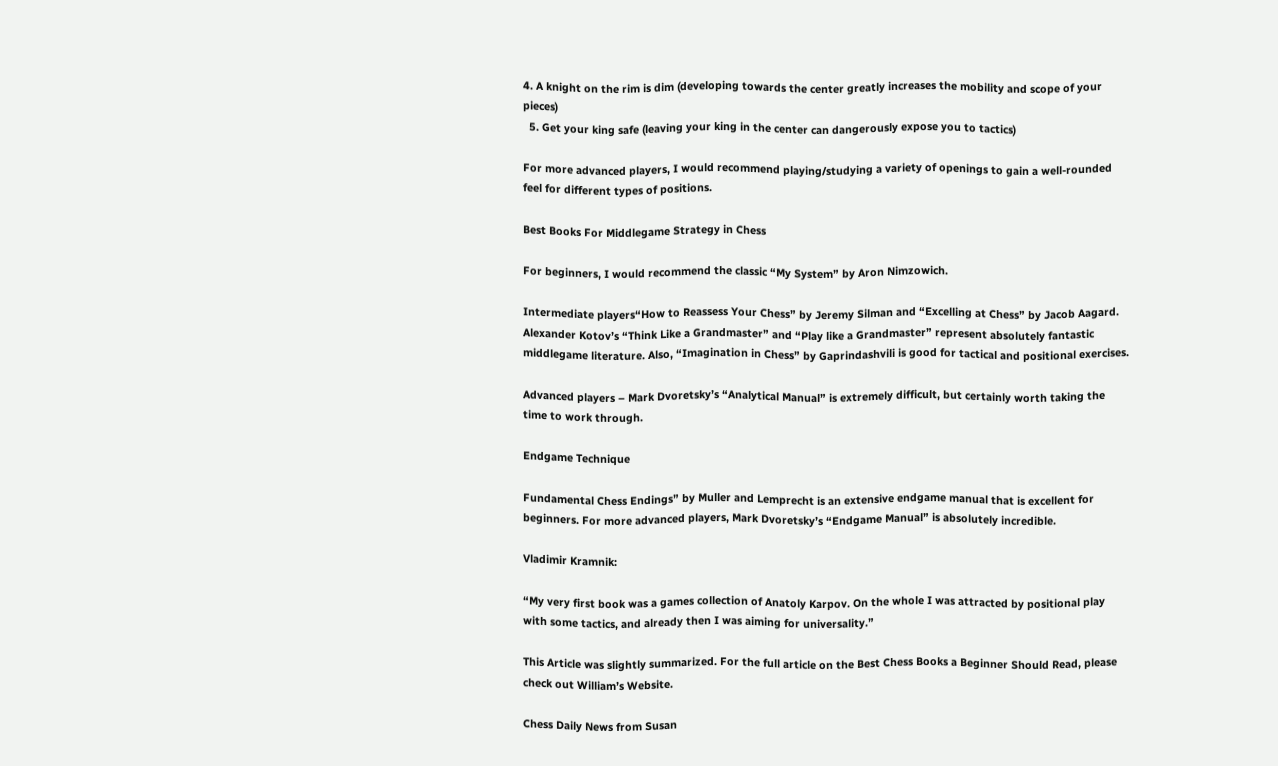4. A knight on the rim is dim (developing towards the center greatly increases the mobility and scope of your pieces)
  5. Get your king safe (leaving your king in the center can dangerously expose you to tactics)

For more advanced players, I would recommend playing/studying a variety of openings to gain a well-rounded feel for different types of positions.

Best Books For Middlegame Strategy in Chess

For beginners, I would recommend the classic “My System” by Aron Nimzowich.

Intermediate players“How to Reassess Your Chess” by Jeremy Silman and “Excelling at Chess” by Jacob Aagard. Alexander Kotov’s “Think Like a Grandmaster” and “Play like a Grandmaster” represent absolutely fantastic middlegame literature. Also, “Imagination in Chess” by Gaprindashvili is good for tactical and positional exercises.

Advanced players – Mark Dvoretsky’s “Analytical Manual” is extremely difficult, but certainly worth taking the time to work through.

Endgame Technique

Fundamental Chess Endings” by Muller and Lemprecht is an extensive endgame manual that is excellent for beginners. For more advanced players, Mark Dvoretsky’s “Endgame Manual” is absolutely incredible.

Vladimir Kramnik:

“My very first book was a games collection of Anatoly Karpov. On the whole I was attracted by positional play with some tactics, and already then I was aiming for universality.”

This Article was slightly summarized. For the full article on the Best Chess Books a Beginner Should Read, please check out William’s Website.

Chess Daily News from Susan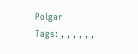Polgar
Tags: , , , , , ,